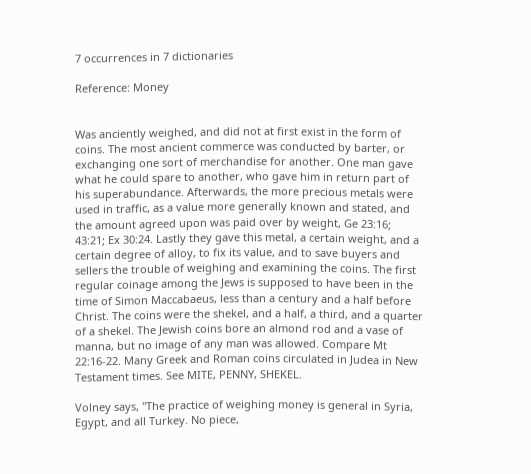7 occurrences in 7 dictionaries

Reference: Money


Was anciently weighed, and did not at first exist in the form of coins. The most ancient commerce was conducted by barter, or exchanging one sort of merchandise for another. One man gave what he could spare to another, who gave him in return part of his superabundance. Afterwards, the more precious metals were used in traffic, as a value more generally known and stated, and the amount agreed upon was paid over by weight, Ge 23:16; 43:21; Ex 30:24. Lastly they gave this metal, a certain weight, and a certain degree of alloy, to fix its value, and to save buyers and sellers the trouble of weighing and examining the coins. The first regular coinage among the Jews is supposed to have been in the time of Simon Maccabaeus, less than a century and a half before Christ. The coins were the shekel, and a half, a third, and a quarter of a shekel. The Jewish coins bore an almond rod and a vase of manna, but no image of any man was allowed. Compare Mt 22:16-22. Many Greek and Roman coins circulated in Judea in New Testament times. See MITE, PENNY, SHEKEL.

Volney says, "The practice of weighing money is general in Syria, Egypt, and all Turkey. No piece,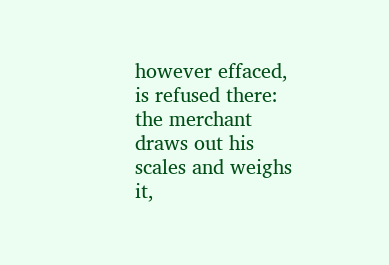however effaced, is refused there: the merchant draws out his scales and weighs it,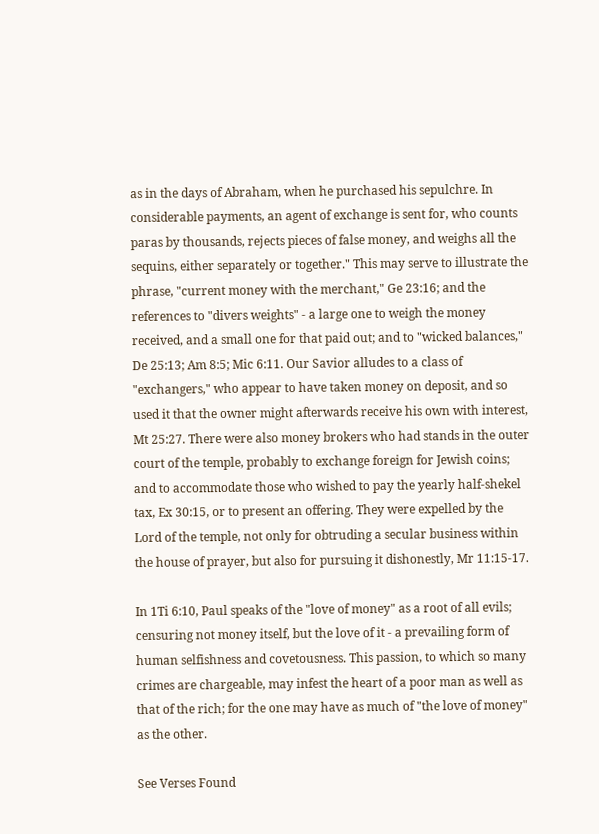as in the days of Abraham, when he purchased his sepulchre. In considerable payments, an agent of exchange is sent for, who counts paras by thousands, rejects pieces of false money, and weighs all the sequins, either separately or together." This may serve to illustrate the phrase, "current money with the merchant," Ge 23:16; and the references to "divers weights" - a large one to weigh the money received, and a small one for that paid out; and to "wicked balances," De 25:13; Am 8:5; Mic 6:11. Our Savior alludes to a class of "exchangers," who appear to have taken money on deposit, and so used it that the owner might afterwards receive his own with interest, Mt 25:27. There were also money brokers who had stands in the outer court of the temple, probably to exchange foreign for Jewish coins; and to accommodate those who wished to pay the yearly half-shekel tax, Ex 30:15, or to present an offering. They were expelled by the Lord of the temple, not only for obtruding a secular business within the house of prayer, but also for pursuing it dishonestly, Mr 11:15-17.

In 1Ti 6:10, Paul speaks of the "love of money" as a root of all evils; censuring not money itself, but the love of it - a prevailing form of human selfishness and covetousness. This passion, to which so many crimes are chargeable, may infest the heart of a poor man as well as that of the rich; for the one may have as much of "the love of money" as the other.

See Verses Found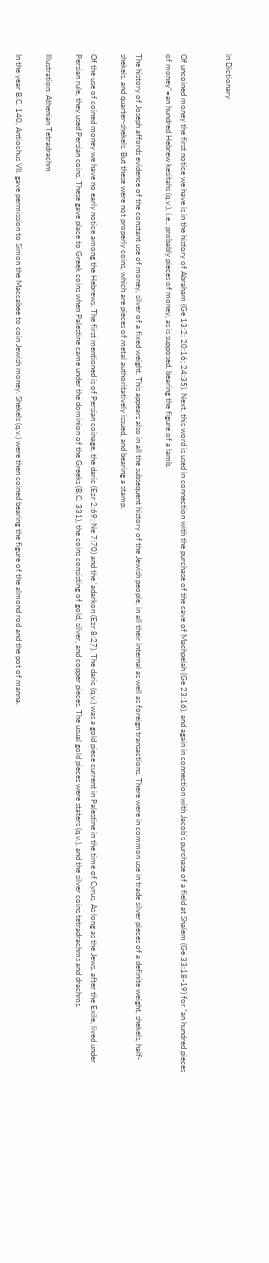in Dictionary


Of uncoined money the first notice we have is in the history of Abraham (Ge 13:2; 20:16; 24:35). Next, this word is used in connection with the purchase of the cave of Machpelah (Ge 23:16), and again in connection with Jacob's purchase of a field at Shalem (Ge 33:18-19) for "an hundred pieces of money"=an hundred Hebrew kesitahs (q.v.), i.e., probably pieces of money, as is supposed, bearing the figure of a lamb.

The history of Joseph affords evidence of the constant use of money, silver of a fixed weight. This appears also in all the subsequent history of the Jewish people, in all their internal as well as foreign transactions. There were in common use in trade silver pieces of a definite weight, shekels, half-shekels, and quarter-shekels. But these were not properly coins, which are pieces of metal authoritatively issued, and bearing a stamp.

Of the use of coined money we have no early notice among the Hebrews. The first mentioned is of Persian coinage, the daric (Ezr 2:69; Ne 7:70) and the 'adarkon (Ezr 8:27). The daric (q.v.) was a gold piece current in Palestine in the time of Cyrus. As long as the Jews, after the Exile, lived under Persian rule, they used Persian coins. These gave place to Greek coins when Palestine came under the dominion of the Greeks (B.C. 331), the coins consisting of gold, silver, and copper pieces. The usual gold pieces were staters (q.v.), and the silver coins tetradrachms and drachms.

Illustration: Athenian Tetradrachm

In the year B.C. 140, Antiochus VII. gave permission to Simon the Maccabee to coin Jewish money. Shekels (q.v.) were then coined bearing the figure of the almond rod and the pot of manna.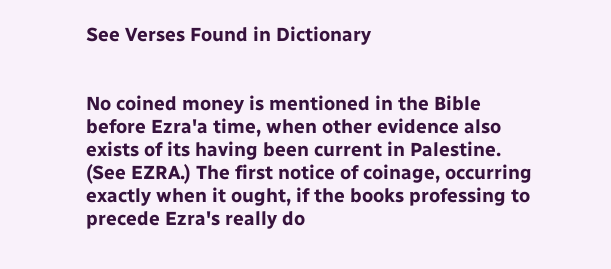See Verses Found in Dictionary


No coined money is mentioned in the Bible before Ezra'a time, when other evidence also exists of its having been current in Palestine. (See EZRA.) The first notice of coinage, occurring exactly when it ought, if the books professing to precede Ezra's really do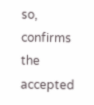so, confirms the accepted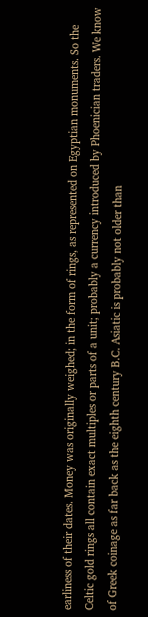earliness of their dates. Money was originally weighed; in the form of rings, as represented on Egyptian monuments. So the Celtic gold rings all contain exact multiples or parts of a unit; probably a currency introduced by Phoenician traders. We know of Greek coinage as far back as the eighth century B.C. Asiatic is probably not older than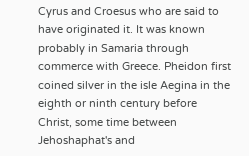Cyrus and Croesus who are said to have originated it. It was known probably in Samaria through commerce with Greece. Pheidon first coined silver in the isle Aegina in the eighth or ninth century before Christ, some time between Jehoshaphat's and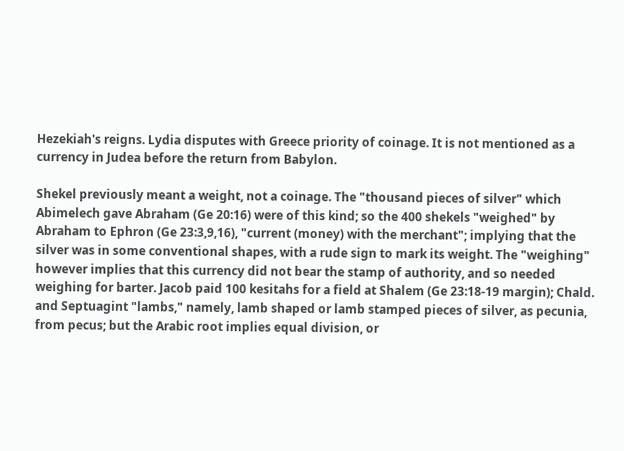Hezekiah's reigns. Lydia disputes with Greece priority of coinage. It is not mentioned as a currency in Judea before the return from Babylon.

Shekel previously meant a weight, not a coinage. The "thousand pieces of silver" which Abimelech gave Abraham (Ge 20:16) were of this kind; so the 400 shekels "weighed" by Abraham to Ephron (Ge 23:3,9,16), "current (money) with the merchant"; implying that the silver was in some conventional shapes, with a rude sign to mark its weight. The "weighing" however implies that this currency did not bear the stamp of authority, and so needed weighing for barter. Jacob paid 100 kesitahs for a field at Shalem (Ge 23:18-19 margin); Chald. and Septuagint "lambs," namely, lamb shaped or lamb stamped pieces of silver, as pecunia, from pecus; but the Arabic root implies equal division, or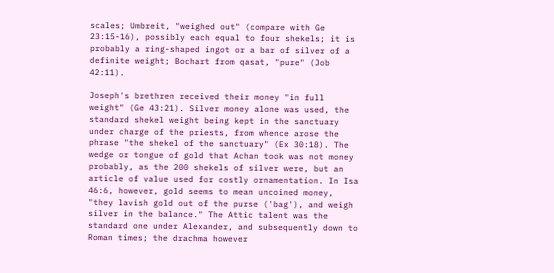scales; Umbreit, "weighed out" (compare with Ge 23:15-16), possibly each equal to four shekels; it is probably a ring-shaped ingot or a bar of silver of a definite weight; Bochart from qasat, "pure" (Job 42:11).

Joseph's brethren received their money "in full weight" (Ge 43:21). Silver money alone was used, the standard shekel weight being kept in the sanctuary under charge of the priests, from whence arose the phrase "the shekel of the sanctuary" (Ex 30:18). The wedge or tongue of gold that Achan took was not money probably, as the 200 shekels of silver were, but an article of value used for costly ornamentation. In Isa 46:6, however, gold seems to mean uncoined money, "they lavish gold out of the purse ('bag'), and weigh silver in the balance." The Attic talent was the standard one under Alexander, and subsequently down to Roman times; the drachma however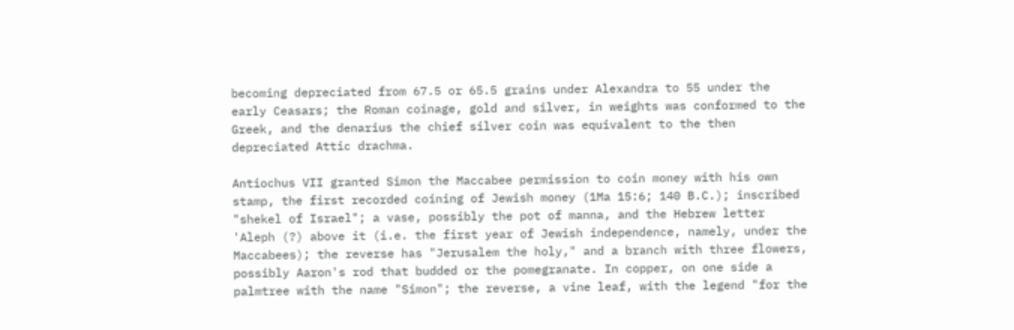becoming depreciated from 67.5 or 65.5 grains under Alexandra to 55 under the early Ceasars; the Roman coinage, gold and silver, in weights was conformed to the Greek, and the denarius the chief silver coin was equivalent to the then depreciated Attic drachma.

Antiochus VII granted Simon the Maccabee permission to coin money with his own stamp, the first recorded coining of Jewish money (1Ma 15:6; 140 B.C.); inscribed "shekel of Israel"; a vase, possibly the pot of manna, and the Hebrew letter 'Aleph (?) above it (i.e. the first year of Jewish independence, namely, under the Maccabees); the reverse has "Jerusalem the holy," and a branch with three flowers, possibly Aaron's rod that budded or the pomegranate. In copper, on one side a palmtree with the name "Simon"; the reverse, a vine leaf, with the legend "for the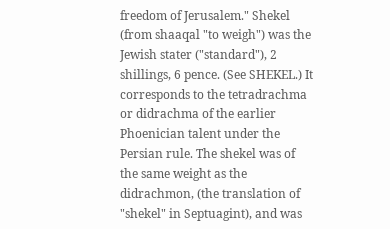freedom of Jerusalem." Shekel (from shaaqal "to weigh") was the Jewish stater ("standard"), 2 shillings, 6 pence. (See SHEKEL.) It corresponds to the tetradrachma or didrachma of the earlier Phoenician talent under the Persian rule. The shekel was of the same weight as the didrachmon, (the translation of "shekel" in Septuagint), and was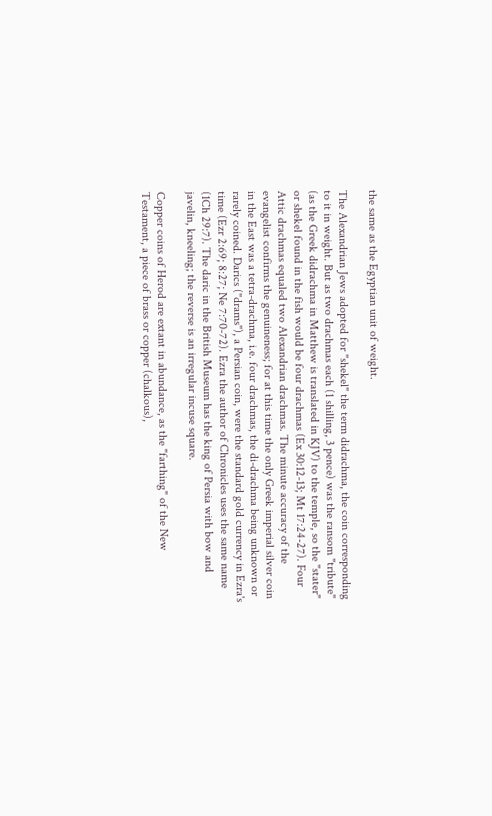the same as the Egyptian unit of weight.

The Alexandrian Jews adopted for "shekel" the term didrachma, the coin corresponding to it in weight. But as two drachmas each (1 shilling, 3 pence) was the ransom "tribute" (as the Greek didrachma in Matthew is translated in KJV) to the temple, so the "stater" or shekel found in the fish would be four drachmas (Ex 30:12-13; Mt 17:24-27). Four Attic drachmas equaled two Alexandrian drachmas. The minute accuracy of the evangelist confirms the genuineness; for at this time the only Greek imperial silver coin in the East was a tetra-drachma, i.e. four drachmas, the di-drachma being unknown or rarely coined. Darics ("drams"), a Persian coin, were the standard gold currency in Ezra's time (Ezr 2:69; 8:27; Ne 7:70-72). Ezra the author of Chronicles uses the same name (1Ch 29:7). The daric in the British Museum has the king of Persia with bow and javelin, kneeling; the reverse is an irregular incuse square.

Copper coins of Herod are extant in abundance, as the "farthing" of the New Testament, a piece of brass or copper (chalkous),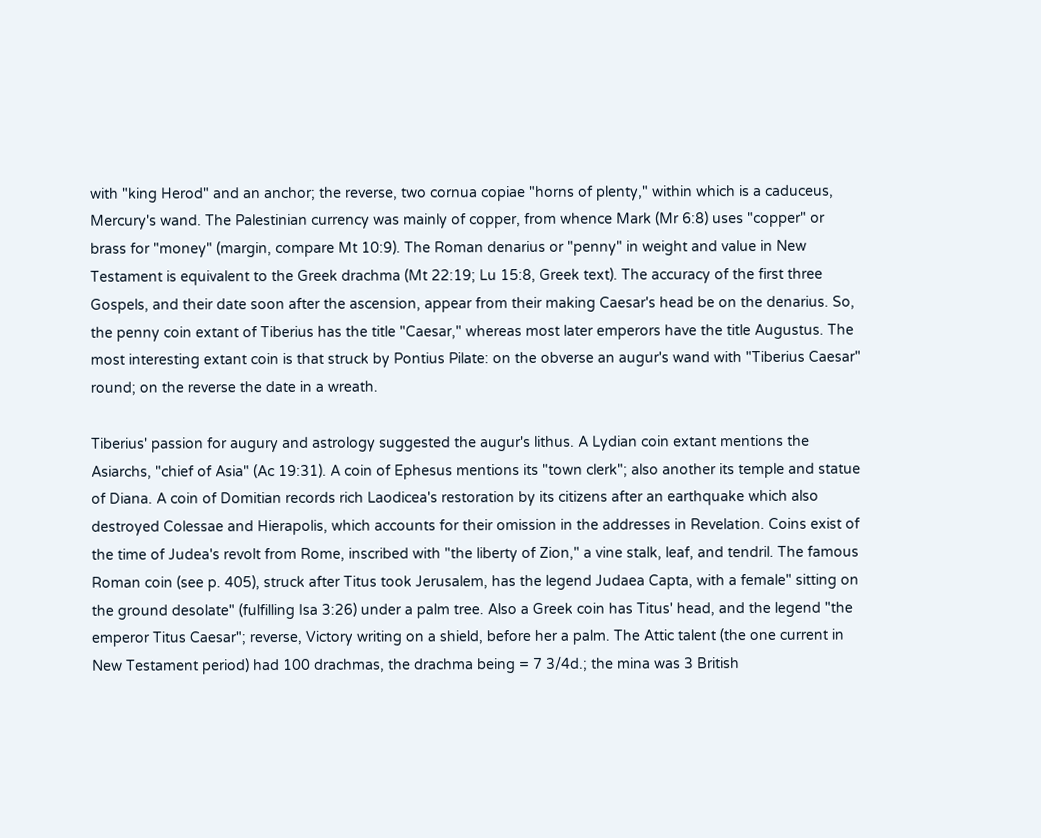with "king Herod" and an anchor; the reverse, two cornua copiae "horns of plenty," within which is a caduceus, Mercury's wand. The Palestinian currency was mainly of copper, from whence Mark (Mr 6:8) uses "copper" or brass for "money" (margin, compare Mt 10:9). The Roman denarius or "penny" in weight and value in New Testament is equivalent to the Greek drachma (Mt 22:19; Lu 15:8, Greek text). The accuracy of the first three Gospels, and their date soon after the ascension, appear from their making Caesar's head be on the denarius. So, the penny coin extant of Tiberius has the title "Caesar," whereas most later emperors have the title Augustus. The most interesting extant coin is that struck by Pontius Pilate: on the obverse an augur's wand with "Tiberius Caesar" round; on the reverse the date in a wreath.

Tiberius' passion for augury and astrology suggested the augur's lithus. A Lydian coin extant mentions the Asiarchs, "chief of Asia" (Ac 19:31). A coin of Ephesus mentions its "town clerk"; also another its temple and statue of Diana. A coin of Domitian records rich Laodicea's restoration by its citizens after an earthquake which also destroyed Colessae and Hierapolis, which accounts for their omission in the addresses in Revelation. Coins exist of the time of Judea's revolt from Rome, inscribed with "the liberty of Zion," a vine stalk, leaf, and tendril. The famous Roman coin (see p. 405), struck after Titus took Jerusalem, has the legend Judaea Capta, with a female" sitting on the ground desolate" (fulfilling Isa 3:26) under a palm tree. Also a Greek coin has Titus' head, and the legend "the emperor Titus Caesar"; reverse, Victory writing on a shield, before her a palm. The Attic talent (the one current in New Testament period) had 100 drachmas, the drachma being = 7 3/4d.; the mina was 3 British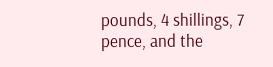pounds, 4 shillings, 7 pence, and the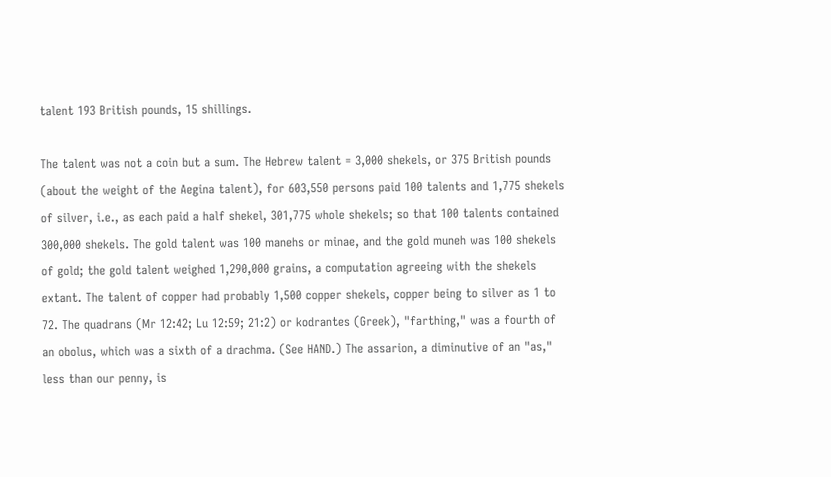talent 193 British pounds, 15 shillings.

The talent was not a coin but a sum. The Hebrew talent = 3,000 shekels, or 375 British pounds (about the weight of the Aegina talent), for 603,550 persons paid 100 talents and 1,775 shekels of silver, i.e., as each paid a half shekel, 301,775 whole shekels; so that 100 talents contained 300,000 shekels. The gold talent was 100 manehs or minae, and the gold muneh was 100 shekels of gold; the gold talent weighed 1,290,000 grains, a computation agreeing with the shekels extant. The talent of copper had probably 1,500 copper shekels, copper being to silver as 1 to 72. The quadrans (Mr 12:42; Lu 12:59; 21:2) or kodrantes (Greek), "farthing," was a fourth of an obolus, which was a sixth of a drachma. (See HAND.) The assarion, a diminutive of an "as," less than our penny, is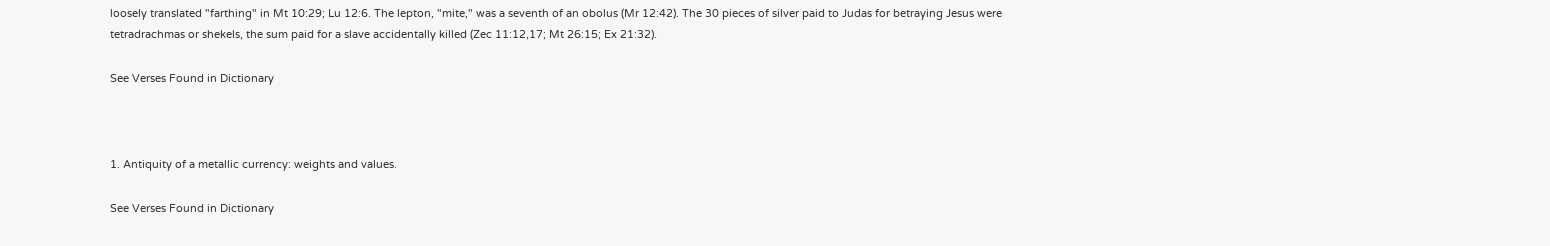loosely translated "farthing" in Mt 10:29; Lu 12:6. The lepton, "mite," was a seventh of an obolus (Mr 12:42). The 30 pieces of silver paid to Judas for betraying Jesus were tetradrachmas or shekels, the sum paid for a slave accidentally killed (Zec 11:12,17; Mt 26:15; Ex 21:32).

See Verses Found in Dictionary



1. Antiquity of a metallic currency: weights and values.

See Verses Found in Dictionary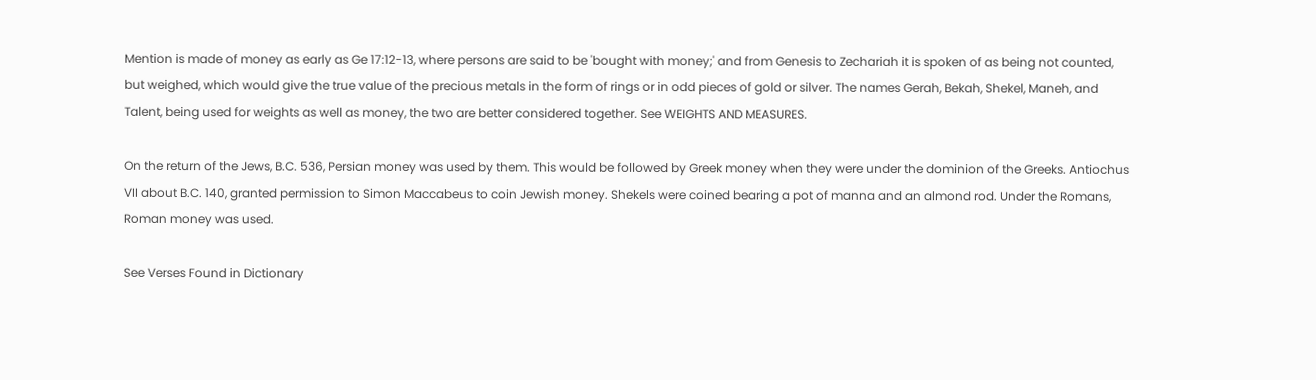Mention is made of money as early as Ge 17:12-13, where persons are said to be 'bought with money;' and from Genesis to Zechariah it is spoken of as being not counted, but weighed, which would give the true value of the precious metals in the form of rings or in odd pieces of gold or silver. The names Gerah, Bekah, Shekel, Maneh, and Talent, being used for weights as well as money, the two are better considered together. See WEIGHTS AND MEASURES.

On the return of the Jews, B.C. 536, Persian money was used by them. This would be followed by Greek money when they were under the dominion of the Greeks. Antiochus VII about B.C. 140, granted permission to Simon Maccabeus to coin Jewish money. Shekels were coined bearing a pot of manna and an almond rod. Under the Romans, Roman money was used.

See Verses Found in Dictionary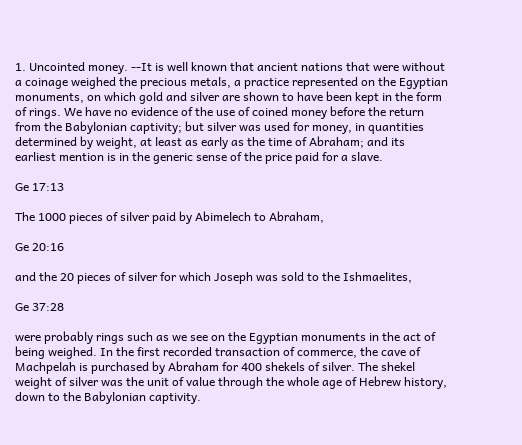1. Uncointed money. --It is well known that ancient nations that were without a coinage weighed the precious metals, a practice represented on the Egyptian monuments, on which gold and silver are shown to have been kept in the form of rings. We have no evidence of the use of coined money before the return from the Babylonian captivity; but silver was used for money, in quantities determined by weight, at least as early as the time of Abraham; and its earliest mention is in the generic sense of the price paid for a slave.

Ge 17:13

The 1000 pieces of silver paid by Abimelech to Abraham,

Ge 20:16

and the 20 pieces of silver for which Joseph was sold to the Ishmaelites,

Ge 37:28

were probably rings such as we see on the Egyptian monuments in the act of being weighed. In the first recorded transaction of commerce, the cave of Machpelah is purchased by Abraham for 400 shekels of silver. The shekel weight of silver was the unit of value through the whole age of Hebrew history, down to the Babylonian captivity.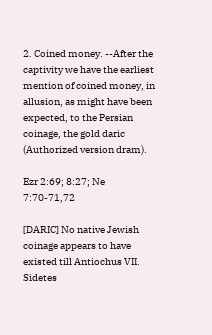2. Coined money. --After the captivity we have the earliest mention of coined money, in allusion, as might have been expected, to the Persian coinage, the gold daric (Authorized version dram).

Ezr 2:69; 8:27; Ne 7:70-71,72

[DARIC] No native Jewish coinage appears to have existed till Antiochus VII. Sidetes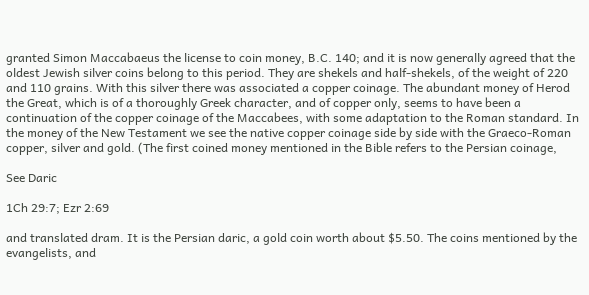granted Simon Maccabaeus the license to coin money, B.C. 140; and it is now generally agreed that the oldest Jewish silver coins belong to this period. They are shekels and half-shekels, of the weight of 220 and 110 grains. With this silver there was associated a copper coinage. The abundant money of Herod the Great, which is of a thoroughly Greek character, and of copper only, seems to have been a continuation of the copper coinage of the Maccabees, with some adaptation to the Roman standard. In the money of the New Testament we see the native copper coinage side by side with the Graeco-Roman copper, silver and gold. (The first coined money mentioned in the Bible refers to the Persian coinage,

See Daric

1Ch 29:7; Ezr 2:69

and translated dram. It is the Persian daric, a gold coin worth about $5.50. The coins mentioned by the evangelists, and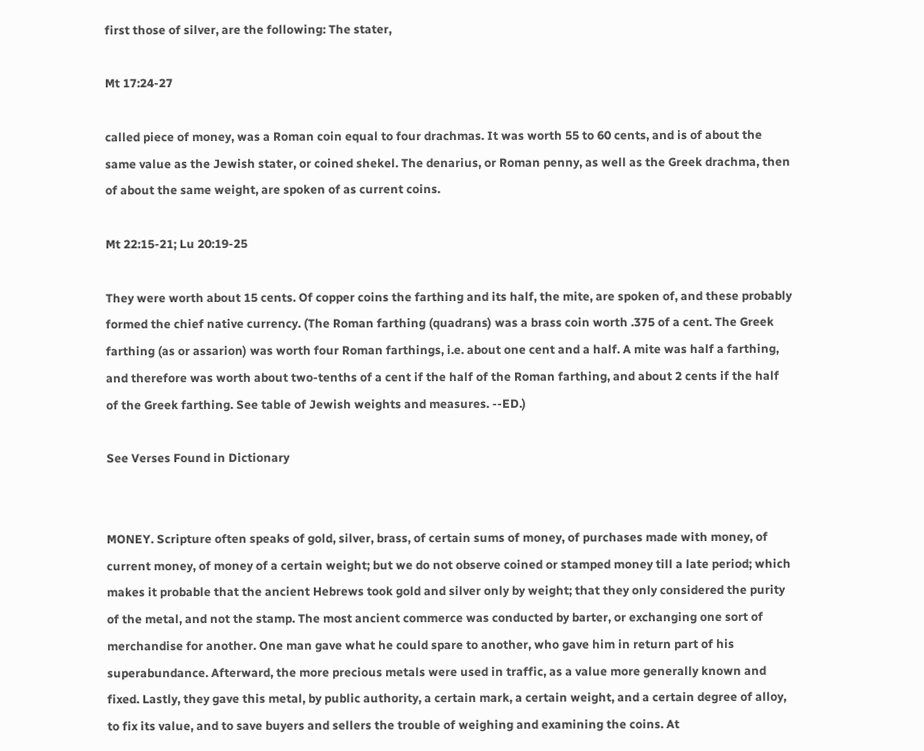first those of silver, are the following: The stater,

Mt 17:24-27

called piece of money, was a Roman coin equal to four drachmas. It was worth 55 to 60 cents, and is of about the same value as the Jewish stater, or coined shekel. The denarius, or Roman penny, as well as the Greek drachma, then of about the same weight, are spoken of as current coins.

Mt 22:15-21; Lu 20:19-25

They were worth about 15 cents. Of copper coins the farthing and its half, the mite, are spoken of, and these probably formed the chief native currency. (The Roman farthing (quadrans) was a brass coin worth .375 of a cent. The Greek farthing (as or assarion) was worth four Roman farthings, i.e. about one cent and a half. A mite was half a farthing, and therefore was worth about two-tenths of a cent if the half of the Roman farthing, and about 2 cents if the half of the Greek farthing. See table of Jewish weights and measures. --ED.)

See Verses Found in Dictionary


MONEY. Scripture often speaks of gold, silver, brass, of certain sums of money, of purchases made with money, of current money, of money of a certain weight; but we do not observe coined or stamped money till a late period; which makes it probable that the ancient Hebrews took gold and silver only by weight; that they only considered the purity of the metal, and not the stamp. The most ancient commerce was conducted by barter, or exchanging one sort of merchandise for another. One man gave what he could spare to another, who gave him in return part of his superabundance. Afterward, the more precious metals were used in traffic, as a value more generally known and fixed. Lastly, they gave this metal, by public authority, a certain mark, a certain weight, and a certain degree of alloy, to fix its value, and to save buyers and sellers the trouble of weighing and examining the coins. At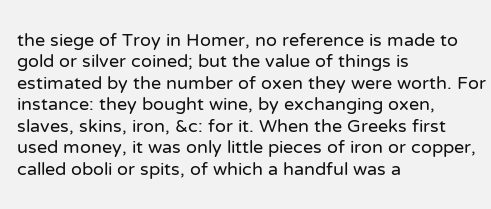the siege of Troy in Homer, no reference is made to gold or silver coined; but the value of things is estimated by the number of oxen they were worth. For instance: they bought wine, by exchanging oxen, slaves, skins, iron, &c: for it. When the Greeks first used money, it was only little pieces of iron or copper, called oboli or spits, of which a handful was a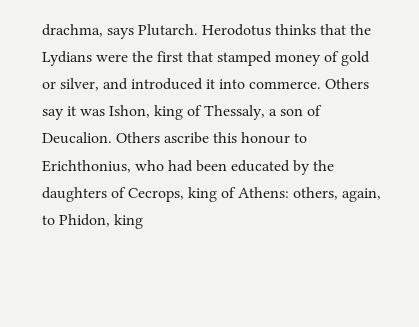drachma, says Plutarch. Herodotus thinks that the Lydians were the first that stamped money of gold or silver, and introduced it into commerce. Others say it was Ishon, king of Thessaly, a son of Deucalion. Others ascribe this honour to Erichthonius, who had been educated by the daughters of Cecrops, king of Athens: others, again, to Phidon, king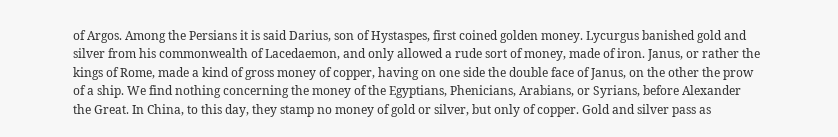of Argos. Among the Persians it is said Darius, son of Hystaspes, first coined golden money. Lycurgus banished gold and silver from his commonwealth of Lacedaemon, and only allowed a rude sort of money, made of iron. Janus, or rather the kings of Rome, made a kind of gross money of copper, having on one side the double face of Janus, on the other the prow of a ship. We find nothing concerning the money of the Egyptians, Phenicians, Arabians, or Syrians, before Alexander the Great. In China, to this day, they stamp no money of gold or silver, but only of copper. Gold and silver pass as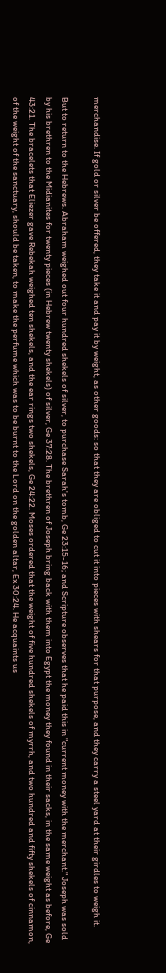merchandise. If gold or silver be offered, they take it and pay it by weight, as other goods: so that they are obliged to cut it into pieces with shears for that purpose, and they carry a steel yard at their girdles to weigh it.

But to return to the Hebrews. Abraham weighed out four hundred shekels of silver, to purchase Sarah's tomb, Ge 23:15-16; and Scripture observes that he paid this in "current money with the merchant." Joseph was sold by his brethren to the Midianites for twenty pieces (in Hebrew twenty shekels) of silver, Ge 37:28. The brethren of Joseph bring back with them into Egypt the money they found in their sacks, in the same weight as before, Ge 43:21. The bracelets that Eliezer gave Rebekah weighed ten shekels, and the ear rings two shekels, Ge 24:22. Moses ordered that the weight of five hundred shekels of myrrh, and two hundred and fifty shekels of cinnamon, of the weight of the sanctuary, should be taken, to make the perfume which was to be burnt to the Lord on the golden altar, Ex 30:24. He acquaints us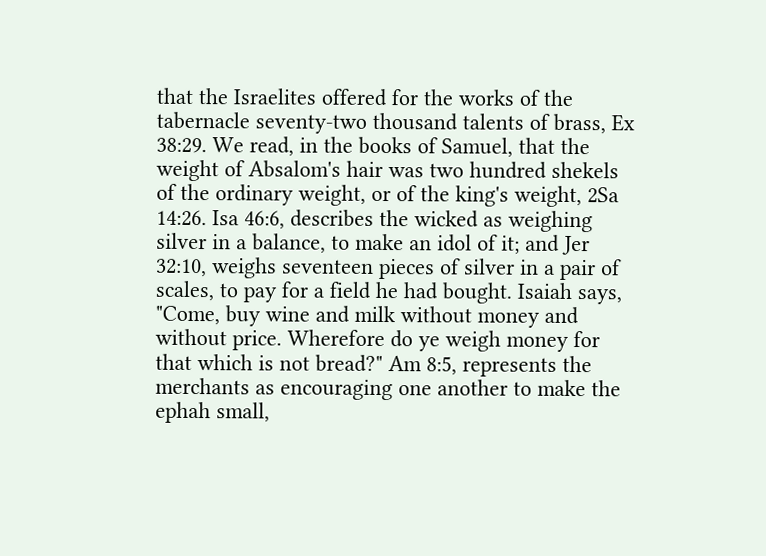that the Israelites offered for the works of the tabernacle seventy-two thousand talents of brass, Ex 38:29. We read, in the books of Samuel, that the weight of Absalom's hair was two hundred shekels of the ordinary weight, or of the king's weight, 2Sa 14:26. Isa 46:6, describes the wicked as weighing silver in a balance, to make an idol of it; and Jer 32:10, weighs seventeen pieces of silver in a pair of scales, to pay for a field he had bought. Isaiah says, "Come, buy wine and milk without money and without price. Wherefore do ye weigh money for that which is not bread?" Am 8:5, represents the merchants as encouraging one another to make the ephah small,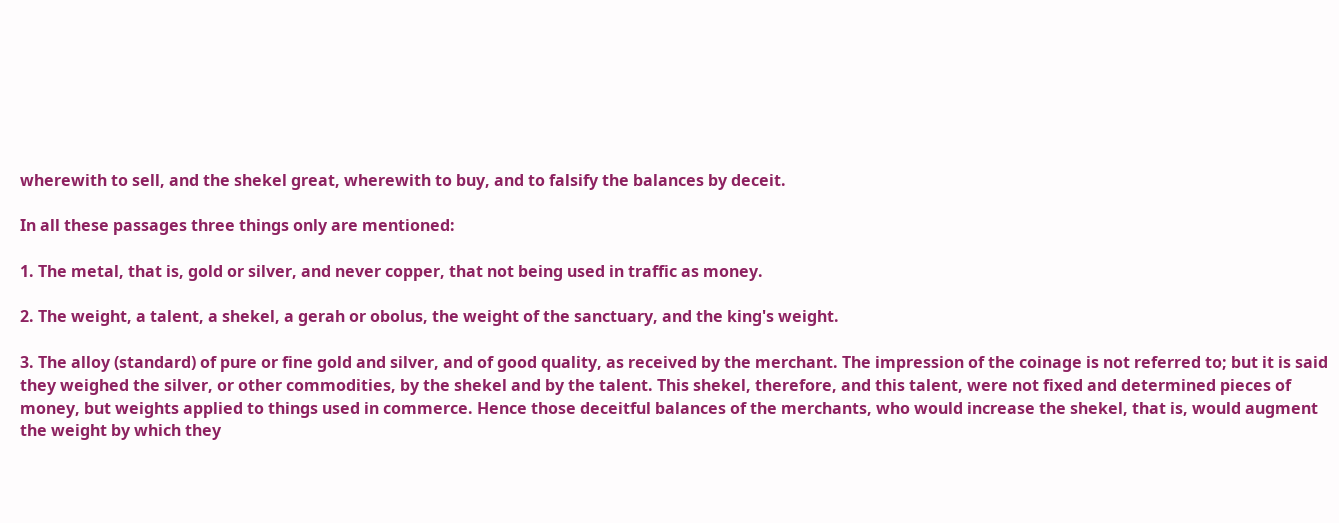wherewith to sell, and the shekel great, wherewith to buy, and to falsify the balances by deceit.

In all these passages three things only are mentioned:

1. The metal, that is, gold or silver, and never copper, that not being used in traffic as money.

2. The weight, a talent, a shekel, a gerah or obolus, the weight of the sanctuary, and the king's weight.

3. The alloy (standard) of pure or fine gold and silver, and of good quality, as received by the merchant. The impression of the coinage is not referred to; but it is said they weighed the silver, or other commodities, by the shekel and by the talent. This shekel, therefore, and this talent, were not fixed and determined pieces of money, but weights applied to things used in commerce. Hence those deceitful balances of the merchants, who would increase the shekel, that is, would augment the weight by which they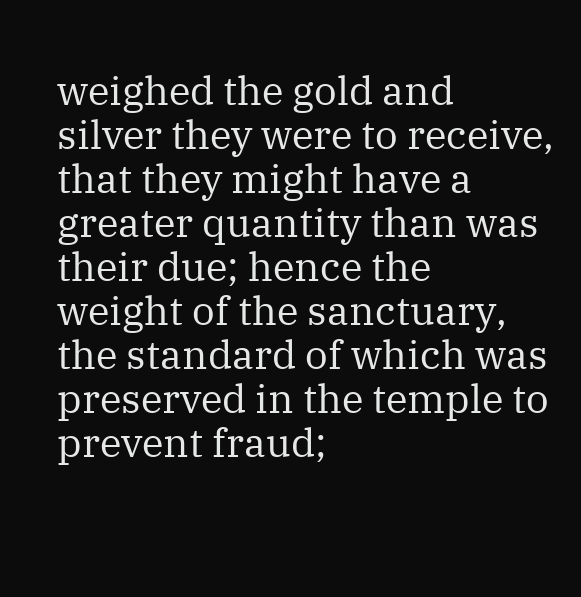weighed the gold and silver they were to receive, that they might have a greater quantity than was their due; hence the weight of the sanctuary, the standard of which was preserved in the temple to prevent fraud;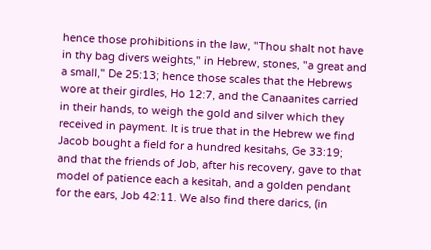hence those prohibitions in the law, "Thou shalt not have in thy bag divers weights," in Hebrew, stones, "a great and a small," De 25:13; hence those scales that the Hebrews wore at their girdles, Ho 12:7, and the Canaanites carried in their hands, to weigh the gold and silver which they received in payment. It is true that in the Hebrew we find Jacob bought a field for a hundred kesitahs, Ge 33:19; and that the friends of Job, after his recovery, gave to that model of patience each a kesitah, and a golden pendant for the ears, Job 42:11. We also find there darics, (in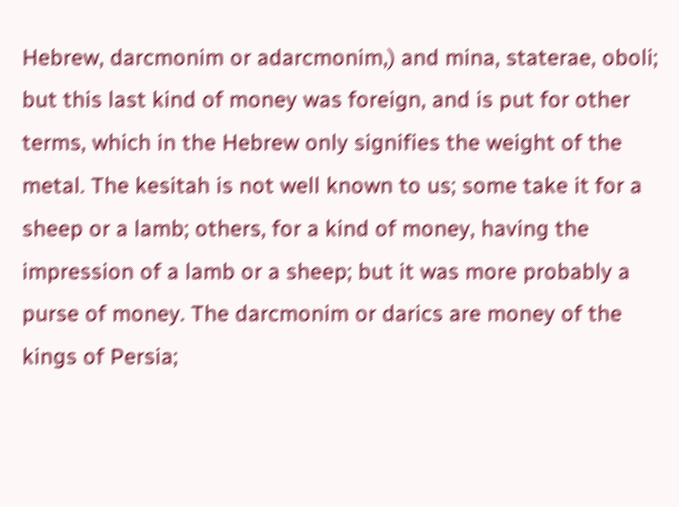Hebrew, darcmonim or adarcmonim,) and mina, staterae, oboli; but this last kind of money was foreign, and is put for other terms, which in the Hebrew only signifies the weight of the metal. The kesitah is not well known to us; some take it for a sheep or a lamb; others, for a kind of money, having the impression of a lamb or a sheep; but it was more probably a purse of money. The darcmonim or darics are money of the kings of Persia;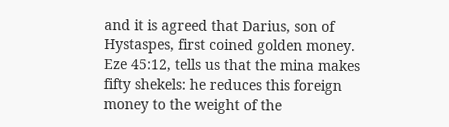and it is agreed that Darius, son of Hystaspes, first coined golden money. Eze 45:12, tells us that the mina makes fifty shekels: he reduces this foreign money to the weight of the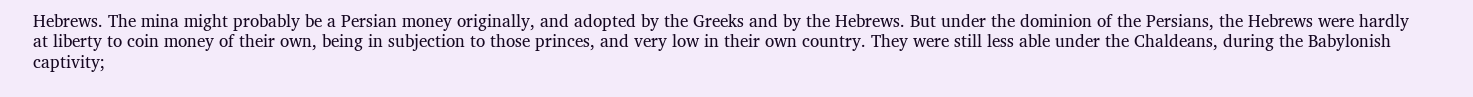Hebrews. The mina might probably be a Persian money originally, and adopted by the Greeks and by the Hebrews. But under the dominion of the Persians, the Hebrews were hardly at liberty to coin money of their own, being in subjection to those princes, and very low in their own country. They were still less able under the Chaldeans, during the Babylonish captivity;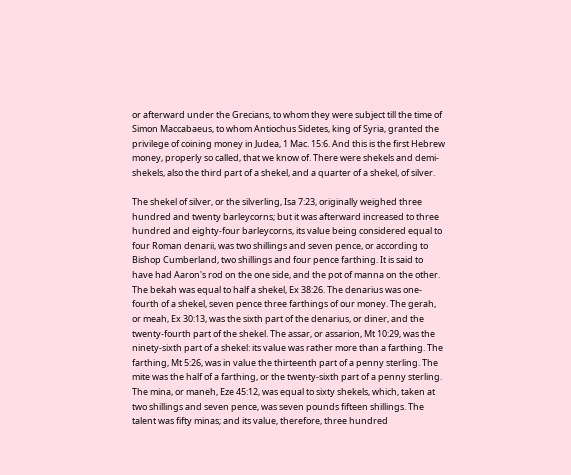or afterward under the Grecians, to whom they were subject till the time of Simon Maccabaeus, to whom Antiochus Sidetes, king of Syria, granted the privilege of coining money in Judea, 1 Mac. 15:6. And this is the first Hebrew money, properly so called, that we know of. There were shekels and demi-shekels, also the third part of a shekel, and a quarter of a shekel, of silver.

The shekel of silver, or the silverling, Isa 7:23, originally weighed three hundred and twenty barleycorns; but it was afterward increased to three hundred and eighty-four barleycorns, its value being considered equal to four Roman denarii, was two shillings and seven pence, or according to Bishop Cumberland, two shillings and four pence farthing. It is said to have had Aaron's rod on the one side, and the pot of manna on the other. The bekah was equal to half a shekel, Ex 38:26. The denarius was one- fourth of a shekel, seven pence three farthings of our money. The gerah, or meah, Ex 30:13, was the sixth part of the denarius, or diner, and the twenty-fourth part of the shekel. The assar, or assarion, Mt 10:29, was the ninety-sixth part of a shekel: its value was rather more than a farthing. The farthing, Mt 5:26, was in value the thirteenth part of a penny sterling. The mite was the half of a farthing, or the twenty-sixth part of a penny sterling. The mina, or maneh, Eze 45:12, was equal to sixty shekels, which, taken at two shillings and seven pence, was seven pounds fifteen shillings. The talent was fifty minas; and its value, therefore, three hundred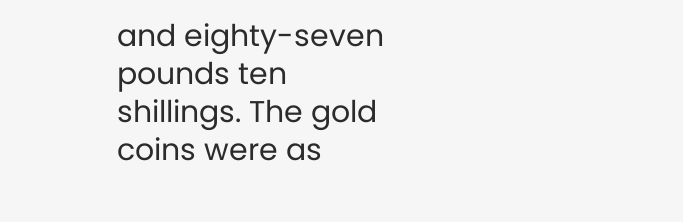and eighty-seven pounds ten shillings. The gold coins were as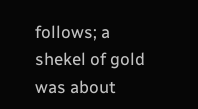follows; a shekel of gold was about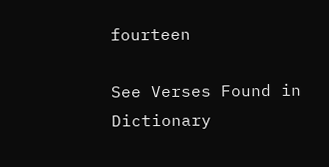fourteen

See Verses Found in Dictionary